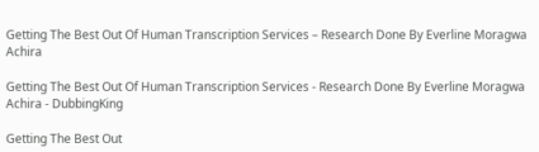Getting The Best Out Of Human Transcription Services – Research Done By Everline Moragwa Achira

Getting The Best Out Of Human Transcription Services - Research Done By Everline Moragwa Achira - DubbingKing

Getting The Best Out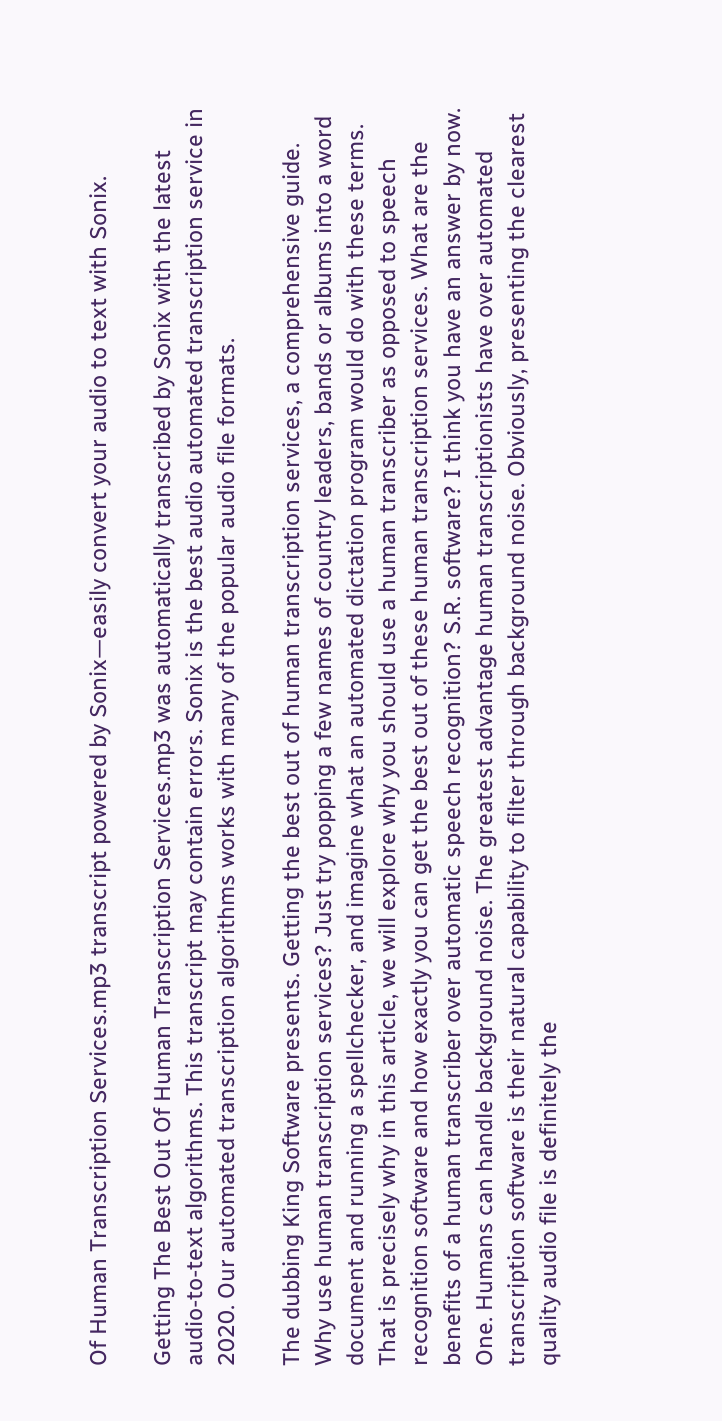Of Human Transcription Services.mp3 transcript powered by Sonix—easily convert your audio to text with Sonix.

Getting The Best Out Of Human Transcription Services.mp3 was automatically transcribed by Sonix with the latest audio-to-text algorithms. This transcript may contain errors. Sonix is the best audio automated transcription service in 2020. Our automated transcription algorithms works with many of the popular audio file formats.

The dubbing King Software presents. Getting the best out of human transcription services, a comprehensive guide. Why use human transcription services? Just try popping a few names of country leaders, bands or albums into a word document and running a spellchecker, and imagine what an automated dictation program would do with these terms. That is precisely why in this article, we will explore why you should use a human transcriber as opposed to speech recognition software and how exactly you can get the best out of these human transcription services. What are the benefits of a human transcriber over automatic speech recognition? S.R. software? I think you have an answer by now. One. Humans can handle background noise. The greatest advantage human transcriptionists have over automated transcription software is their natural capability to filter through background noise. Obviously, presenting the clearest quality audio file is definitely the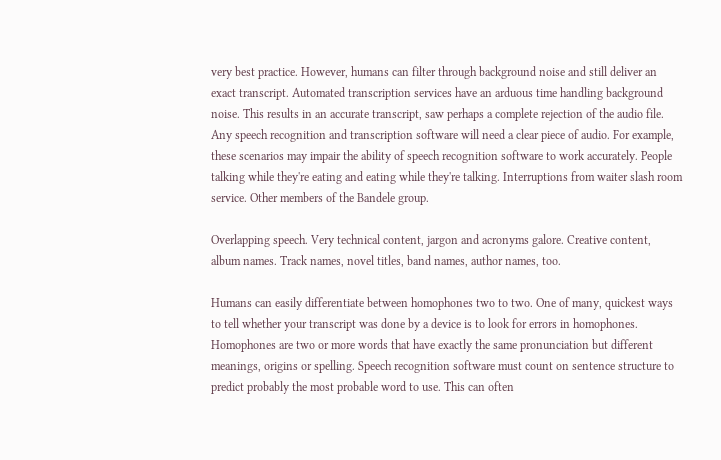very best practice. However, humans can filter through background noise and still deliver an exact transcript. Automated transcription services have an arduous time handling background noise. This results in an accurate transcript, saw perhaps a complete rejection of the audio file. Any speech recognition and transcription software will need a clear piece of audio. For example, these scenarios may impair the ability of speech recognition software to work accurately. People talking while they're eating and eating while they're talking. Interruptions from waiter slash room service. Other members of the Bandele group.

Overlapping speech. Very technical content, jargon and acronyms galore. Creative content, album names. Track names, novel titles, band names, author names, too.

Humans can easily differentiate between homophones two to two. One of many, quickest ways to tell whether your transcript was done by a device is to look for errors in homophones. Homophones are two or more words that have exactly the same pronunciation but different meanings, origins or spelling. Speech recognition software must count on sentence structure to predict probably the most probable word to use. This can often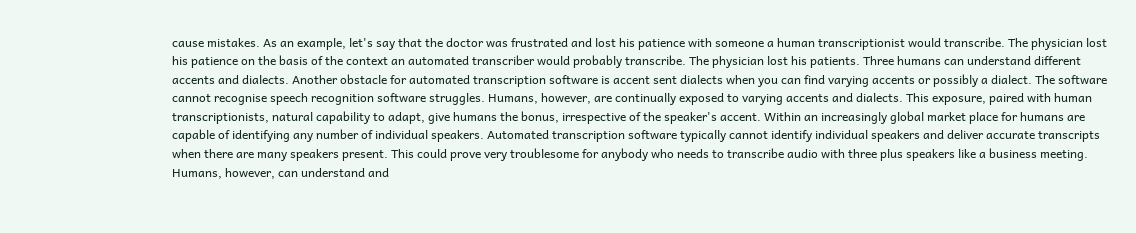cause mistakes. As an example, let's say that the doctor was frustrated and lost his patience with someone a human transcriptionist would transcribe. The physician lost his patience on the basis of the context an automated transcriber would probably transcribe. The physician lost his patients. Three humans can understand different accents and dialects. Another obstacle for automated transcription software is accent sent dialects when you can find varying accents or possibly a dialect. The software cannot recognise speech recognition software struggles. Humans, however, are continually exposed to varying accents and dialects. This exposure, paired with human transcriptionists, natural capability to adapt, give humans the bonus, irrespective of the speaker's accent. Within an increasingly global market place for humans are capable of identifying any number of individual speakers. Automated transcription software typically cannot identify individual speakers and deliver accurate transcripts when there are many speakers present. This could prove very troublesome for anybody who needs to transcribe audio with three plus speakers like a business meeting. Humans, however, can understand and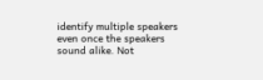identify multiple speakers even once the speakers sound alike. Not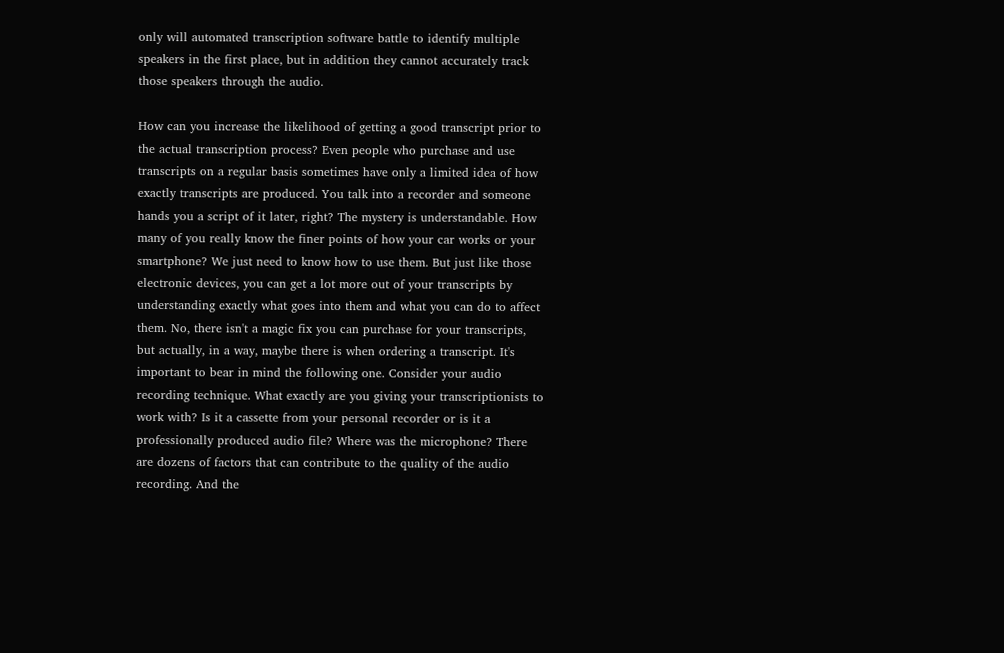only will automated transcription software battle to identify multiple speakers in the first place, but in addition they cannot accurately track those speakers through the audio.

How can you increase the likelihood of getting a good transcript prior to the actual transcription process? Even people who purchase and use transcripts on a regular basis sometimes have only a limited idea of how exactly transcripts are produced. You talk into a recorder and someone hands you a script of it later, right? The mystery is understandable. How many of you really know the finer points of how your car works or your smartphone? We just need to know how to use them. But just like those electronic devices, you can get a lot more out of your transcripts by understanding exactly what goes into them and what you can do to affect them. No, there isn't a magic fix you can purchase for your transcripts, but actually, in a way, maybe there is when ordering a transcript. It's important to bear in mind the following one. Consider your audio recording technique. What exactly are you giving your transcriptionists to work with? Is it a cassette from your personal recorder or is it a professionally produced audio file? Where was the microphone? There are dozens of factors that can contribute to the quality of the audio recording. And the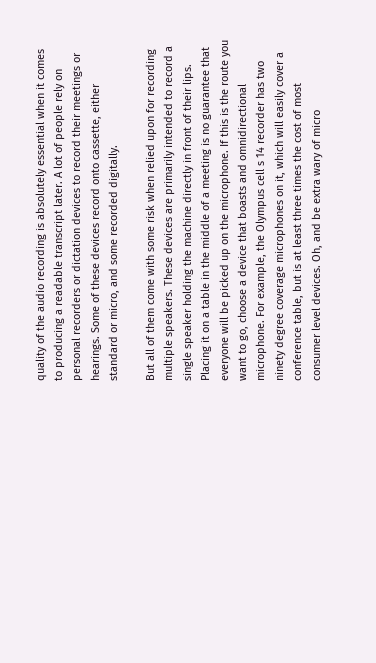quality of the audio recording is absolutely essential when it comes to producing a readable transcript later. A lot of people rely on personal recorders or dictation devices to record their meetings or hearings. Some of these devices record onto cassette, either standard or micro, and some recorded digitally.

But all of them come with some risk when relied upon for recording multiple speakers. These devices are primarily intended to record a single speaker holding the machine directly in front of their lips. Placing it on a table in the middle of a meeting is no guarantee that everyone will be picked up on the microphone. If this is the route you want to go, choose a device that boasts and omnidirectional microphone. For example, the Olympus cell s 14 recorder has two ninety degree coverage microphones on it, which will easily cover a conference table, but is at least three times the cost of most consumer level devices. Oh, and be extra wary of micro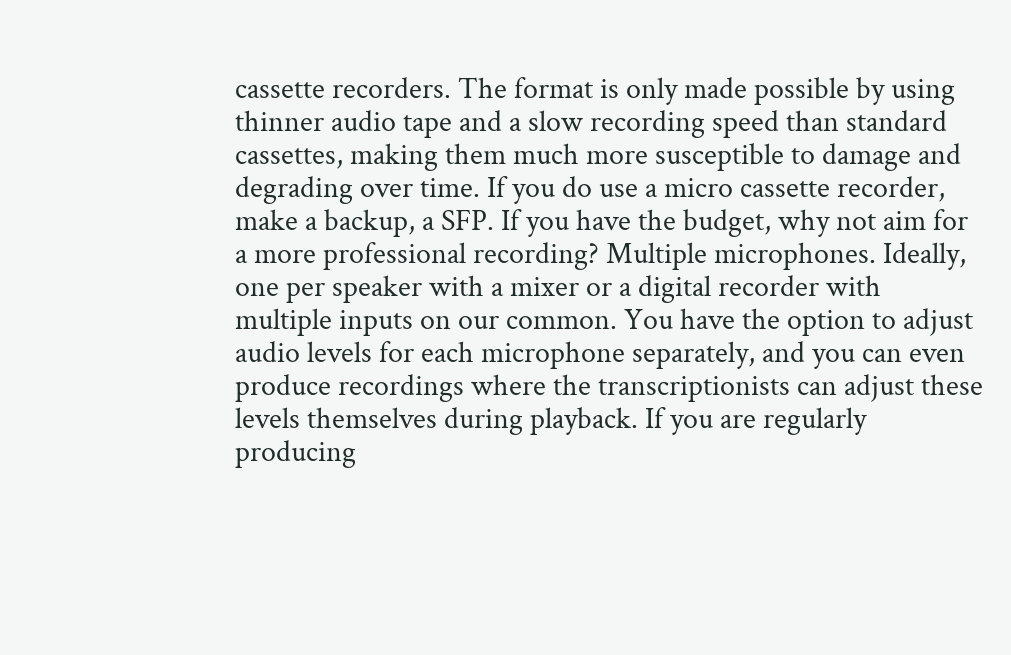cassette recorders. The format is only made possible by using thinner audio tape and a slow recording speed than standard cassettes, making them much more susceptible to damage and degrading over time. If you do use a micro cassette recorder, make a backup, a SFP. If you have the budget, why not aim for a more professional recording? Multiple microphones. Ideally, one per speaker with a mixer or a digital recorder with multiple inputs on our common. You have the option to adjust audio levels for each microphone separately, and you can even produce recordings where the transcriptionists can adjust these levels themselves during playback. If you are regularly producing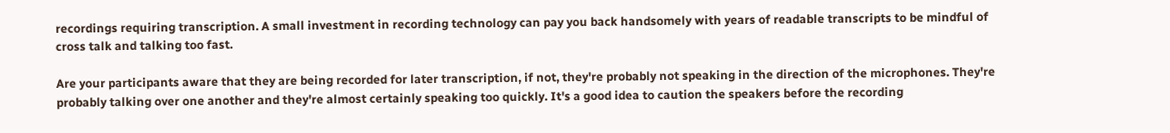recordings requiring transcription. A small investment in recording technology can pay you back handsomely with years of readable transcripts to be mindful of cross talk and talking too fast.

Are your participants aware that they are being recorded for later transcription, if not, they're probably not speaking in the direction of the microphones. They're probably talking over one another and they're almost certainly speaking too quickly. It's a good idea to caution the speakers before the recording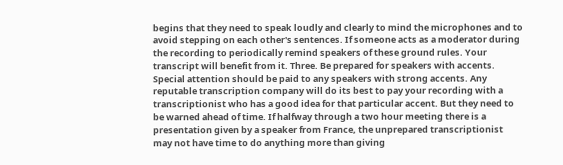begins that they need to speak loudly and clearly to mind the microphones and to avoid stepping on each other's sentences. If someone acts as a moderator during the recording to periodically remind speakers of these ground rules. Your transcript will benefit from it. Three. Be prepared for speakers with accents. Special attention should be paid to any speakers with strong accents. Any reputable transcription company will do its best to pay your recording with a transcriptionist who has a good idea for that particular accent. But they need to be warned ahead of time. If halfway through a two hour meeting there is a presentation given by a speaker from France, the unprepared transcriptionist may not have time to do anything more than giving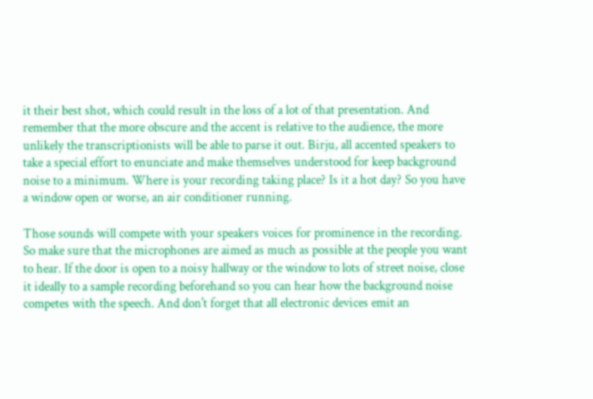it their best shot, which could result in the loss of a lot of that presentation. And remember that the more obscure and the accent is relative to the audience, the more unlikely the transcriptionists will be able to parse it out. Birju, all accented speakers to take a special effort to enunciate and make themselves understood for keep background noise to a minimum. Where is your recording taking place? Is it a hot day? So you have a window open or worse, an air conditioner running.

Those sounds will compete with your speakers voices for prominence in the recording. So make sure that the microphones are aimed as much as possible at the people you want to hear. If the door is open to a noisy hallway or the window to lots of street noise, close it ideally to a sample recording beforehand so you can hear how the background noise competes with the speech. And don't forget that all electronic devices emit an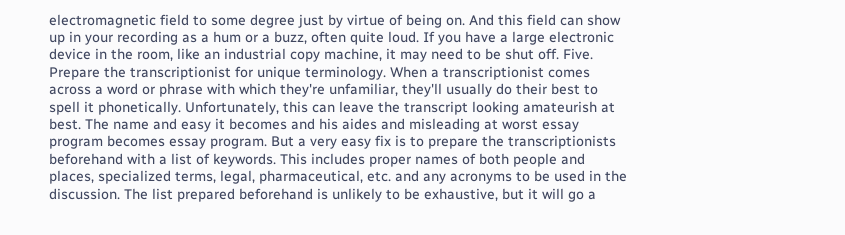electromagnetic field to some degree just by virtue of being on. And this field can show up in your recording as a hum or a buzz, often quite loud. If you have a large electronic device in the room, like an industrial copy machine, it may need to be shut off. Five. Prepare the transcriptionist for unique terminology. When a transcriptionist comes across a word or phrase with which they're unfamiliar, they'll usually do their best to spell it phonetically. Unfortunately, this can leave the transcript looking amateurish at best. The name and easy it becomes and his aides and misleading at worst essay program becomes essay program. But a very easy fix is to prepare the transcriptionists beforehand with a list of keywords. This includes proper names of both people and places, specialized terms, legal, pharmaceutical, etc. and any acronyms to be used in the discussion. The list prepared beforehand is unlikely to be exhaustive, but it will go a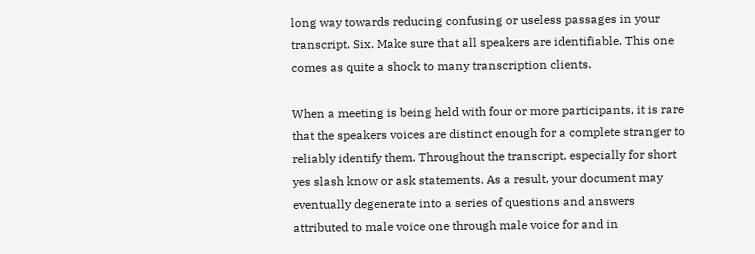long way towards reducing confusing or useless passages in your transcript. Six. Make sure that all speakers are identifiable. This one comes as quite a shock to many transcription clients.

When a meeting is being held with four or more participants, it is rare that the speakers voices are distinct enough for a complete stranger to reliably identify them. Throughout the transcript, especially for short yes slash know or ask statements. As a result, your document may eventually degenerate into a series of questions and answers attributed to male voice one through male voice for and in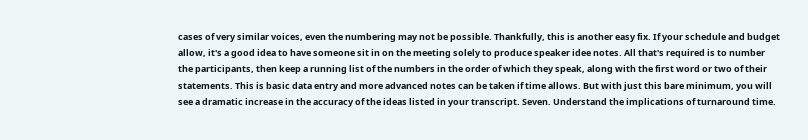cases of very similar voices, even the numbering may not be possible. Thankfully, this is another easy fix. If your schedule and budget allow, it's a good idea to have someone sit in on the meeting solely to produce speaker idee notes. All that's required is to number the participants, then keep a running list of the numbers in the order of which they speak, along with the first word or two of their statements. This is basic data entry and more advanced notes can be taken if time allows. But with just this bare minimum, you will see a dramatic increase in the accuracy of the ideas listed in your transcript. Seven. Understand the implications of turnaround time.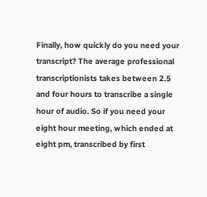Finally, how quickly do you need your transcript? The average professional transcriptionists takes between 2.5 and four hours to transcribe a single hour of audio. So if you need your eight hour meeting, which ended at eight pm, transcribed by first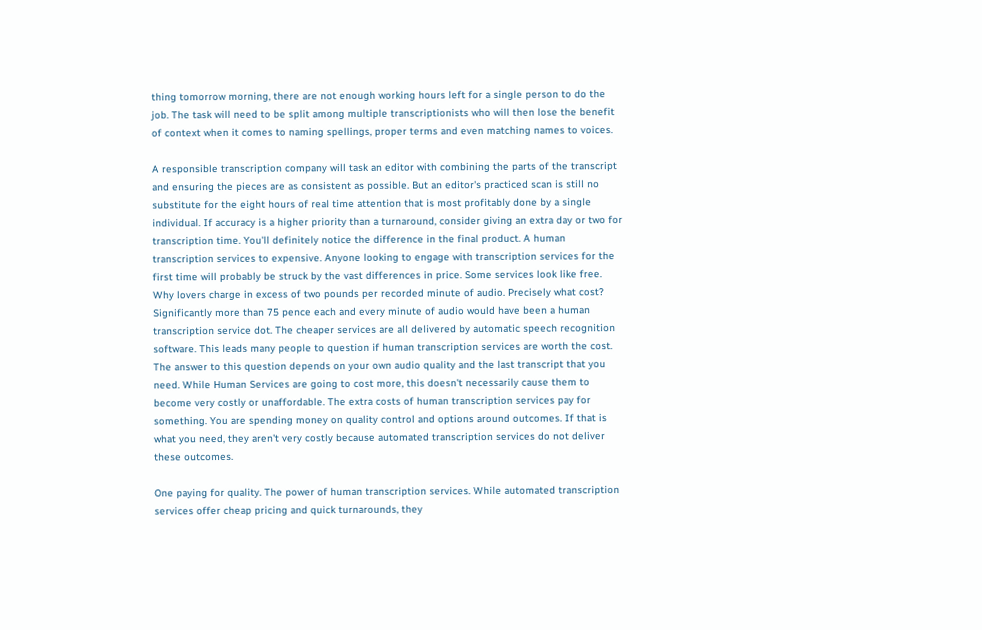thing tomorrow morning, there are not enough working hours left for a single person to do the job. The task will need to be split among multiple transcriptionists who will then lose the benefit of context when it comes to naming spellings, proper terms and even matching names to voices.

A responsible transcription company will task an editor with combining the parts of the transcript and ensuring the pieces are as consistent as possible. But an editor's practiced scan is still no substitute for the eight hours of real time attention that is most profitably done by a single individual. If accuracy is a higher priority than a turnaround, consider giving an extra day or two for transcription time. You'll definitely notice the difference in the final product. A human transcription services to expensive. Anyone looking to engage with transcription services for the first time will probably be struck by the vast differences in price. Some services look like free. Why lovers charge in excess of two pounds per recorded minute of audio. Precisely what cost? Significantly more than 75 pence each and every minute of audio would have been a human transcription service dot. The cheaper services are all delivered by automatic speech recognition software. This leads many people to question if human transcription services are worth the cost. The answer to this question depends on your own audio quality and the last transcript that you need. While Human Services are going to cost more, this doesn't necessarily cause them to become very costly or unaffordable. The extra costs of human transcription services pay for something. You are spending money on quality control and options around outcomes. If that is what you need, they aren't very costly because automated transcription services do not deliver these outcomes.

One paying for quality. The power of human transcription services. While automated transcription services offer cheap pricing and quick turnarounds, they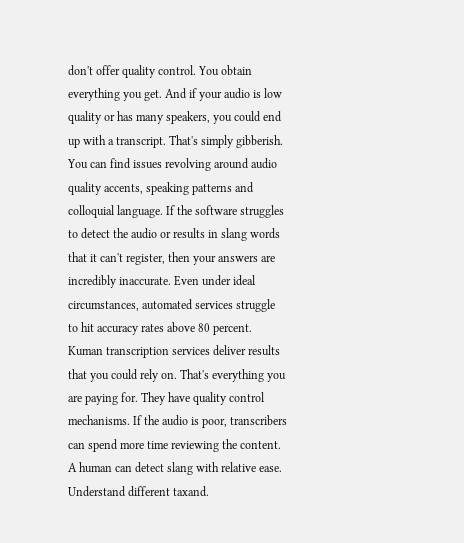don't offer quality control. You obtain everything you get. And if your audio is low quality or has many speakers, you could end up with a transcript. That's simply gibberish. You can find issues revolving around audio quality accents, speaking patterns and colloquial language. If the software struggles to detect the audio or results in slang words that it can't register, then your answers are incredibly inaccurate. Even under ideal circumstances, automated services struggle to hit accuracy rates above 80 percent. Kuman transcription services deliver results that you could rely on. That's everything you are paying for. They have quality control mechanisms. If the audio is poor, transcribers can spend more time reviewing the content. A human can detect slang with relative ease. Understand different taxand.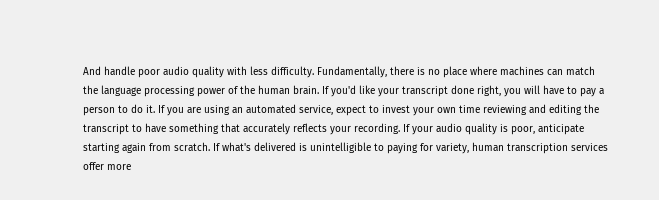And handle poor audio quality with less difficulty. Fundamentally, there is no place where machines can match the language processing power of the human brain. If you'd like your transcript done right, you will have to pay a person to do it. If you are using an automated service, expect to invest your own time reviewing and editing the transcript to have something that accurately reflects your recording. If your audio quality is poor, anticipate starting again from scratch. If what's delivered is unintelligible to paying for variety, human transcription services offer more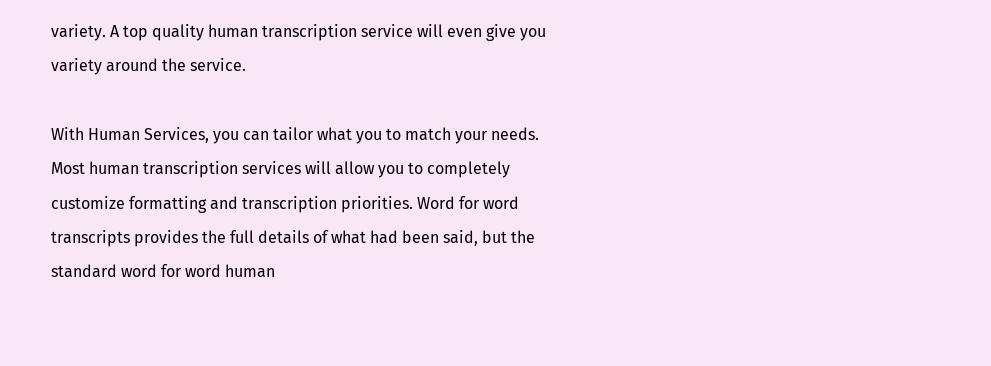variety. A top quality human transcription service will even give you variety around the service.

With Human Services, you can tailor what you to match your needs. Most human transcription services will allow you to completely customize formatting and transcription priorities. Word for word transcripts provides the full details of what had been said, but the standard word for word human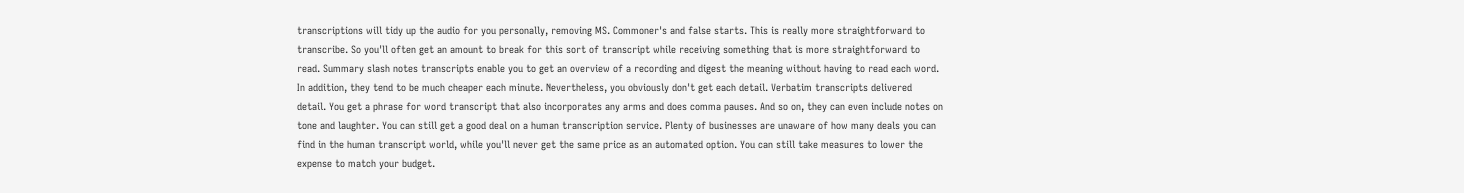transcriptions will tidy up the audio for you personally, removing MS. Commoner's and false starts. This is really more straightforward to transcribe. So you'll often get an amount to break for this sort of transcript while receiving something that is more straightforward to read. Summary slash notes transcripts enable you to get an overview of a recording and digest the meaning without having to read each word. In addition, they tend to be much cheaper each minute. Nevertheless, you obviously don't get each detail. Verbatim transcripts delivered detail. You get a phrase for word transcript that also incorporates any arms and does comma pauses. And so on, they can even include notes on tone and laughter. You can still get a good deal on a human transcription service. Plenty of businesses are unaware of how many deals you can find in the human transcript world, while you'll never get the same price as an automated option. You can still take measures to lower the expense to match your budget.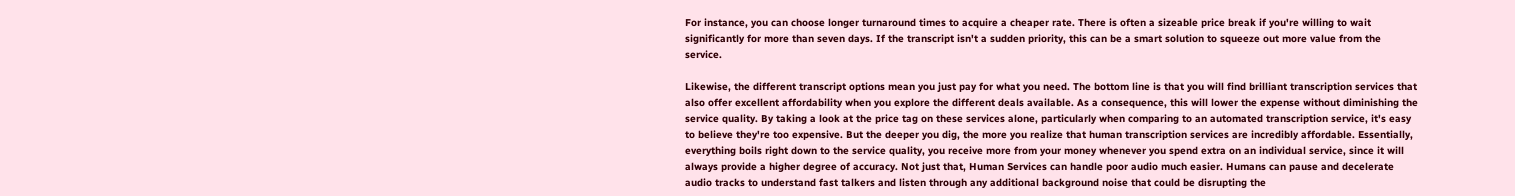For instance, you can choose longer turnaround times to acquire a cheaper rate. There is often a sizeable price break if you're willing to wait significantly for more than seven days. If the transcript isn't a sudden priority, this can be a smart solution to squeeze out more value from the service.

Likewise, the different transcript options mean you just pay for what you need. The bottom line is that you will find brilliant transcription services that also offer excellent affordability when you explore the different deals available. As a consequence, this will lower the expense without diminishing the service quality. By taking a look at the price tag on these services alone, particularly when comparing to an automated transcription service, it's easy to believe they're too expensive. But the deeper you dig, the more you realize that human transcription services are incredibly affordable. Essentially, everything boils right down to the service quality, you receive more from your money whenever you spend extra on an individual service, since it will always provide a higher degree of accuracy. Not just that, Human Services can handle poor audio much easier. Humans can pause and decelerate audio tracks to understand fast talkers and listen through any additional background noise that could be disrupting the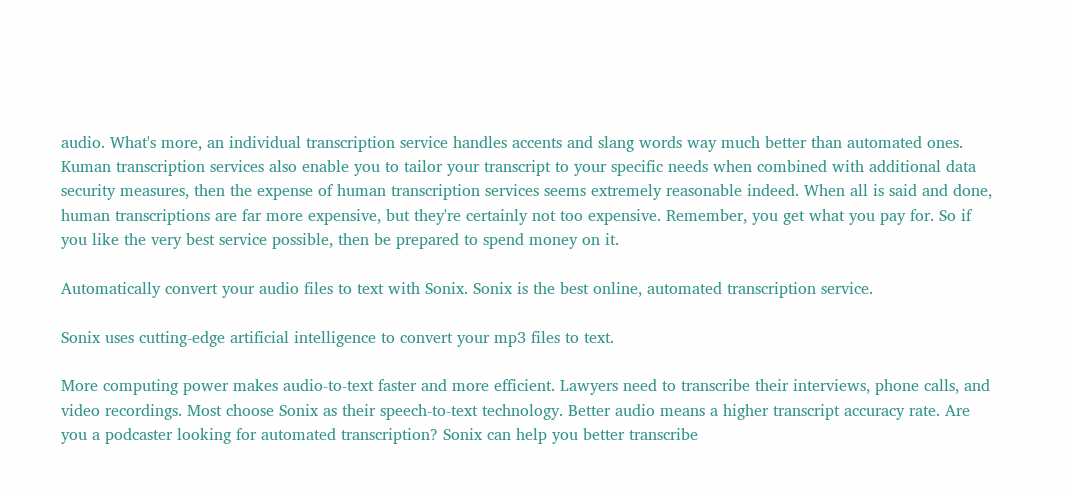audio. What's more, an individual transcription service handles accents and slang words way much better than automated ones. Kuman transcription services also enable you to tailor your transcript to your specific needs when combined with additional data security measures, then the expense of human transcription services seems extremely reasonable indeed. When all is said and done, human transcriptions are far more expensive, but they're certainly not too expensive. Remember, you get what you pay for. So if you like the very best service possible, then be prepared to spend money on it.

Automatically convert your audio files to text with Sonix. Sonix is the best online, automated transcription service.

Sonix uses cutting-edge artificial intelligence to convert your mp3 files to text.

More computing power makes audio-to-text faster and more efficient. Lawyers need to transcribe their interviews, phone calls, and video recordings. Most choose Sonix as their speech-to-text technology. Better audio means a higher transcript accuracy rate. Are you a podcaster looking for automated transcription? Sonix can help you better transcribe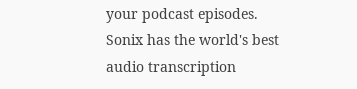your podcast episodes. Sonix has the world's best audio transcription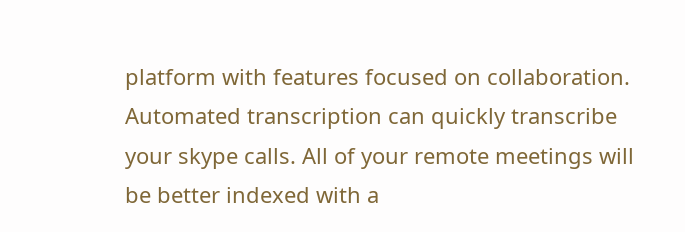platform with features focused on collaboration. Automated transcription can quickly transcribe your skype calls. All of your remote meetings will be better indexed with a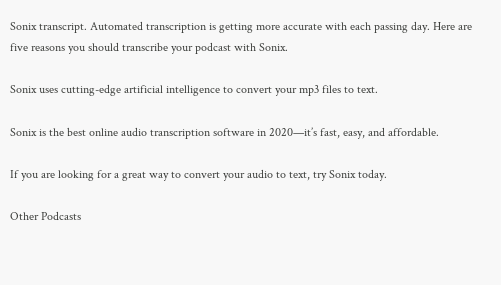Sonix transcript. Automated transcription is getting more accurate with each passing day. Here are five reasons you should transcribe your podcast with Sonix.

Sonix uses cutting-edge artificial intelligence to convert your mp3 files to text.

Sonix is the best online audio transcription software in 2020—it’s fast, easy, and affordable.

If you are looking for a great way to convert your audio to text, try Sonix today.

Other Podcasts